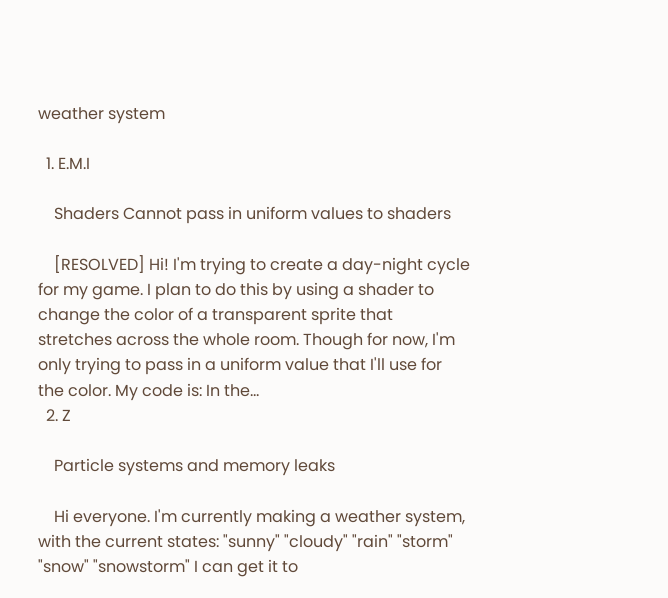weather system

  1. E.M.I

    Shaders Cannot pass in uniform values to shaders

    [RESOLVED] Hi! I'm trying to create a day-night cycle for my game. I plan to do this by using a shader to change the color of a transparent sprite that stretches across the whole room. Though for now, I'm only trying to pass in a uniform value that I'll use for the color. My code is: In the...
  2. Z

    Particle systems and memory leaks

    Hi everyone. I'm currently making a weather system, with the current states: "sunny" "cloudy" "rain" "storm" "snow" "snowstorm" I can get it to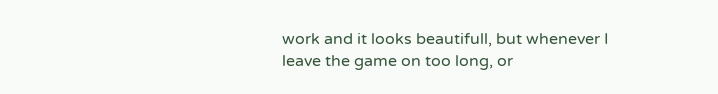work and it looks beautifull, but whenever I leave the game on too long, or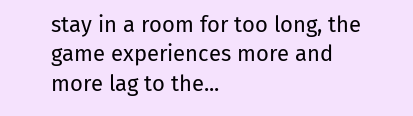stay in a room for too long, the game experiences more and more lag to the...